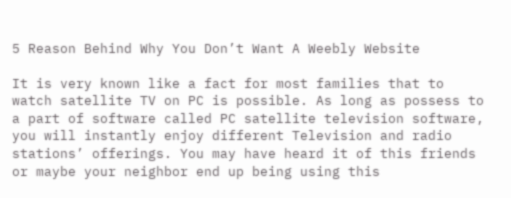5 Reason Behind Why You Don’t Want A Weebly Website

It is very known like a fact for most families that to watch satellite TV on PC is possible. As long as possess to a part of software called PC satellite television software, you will instantly enjoy different Television and radio stations’ offerings. You may have heard it of this friends or maybe your neighbor end up being using this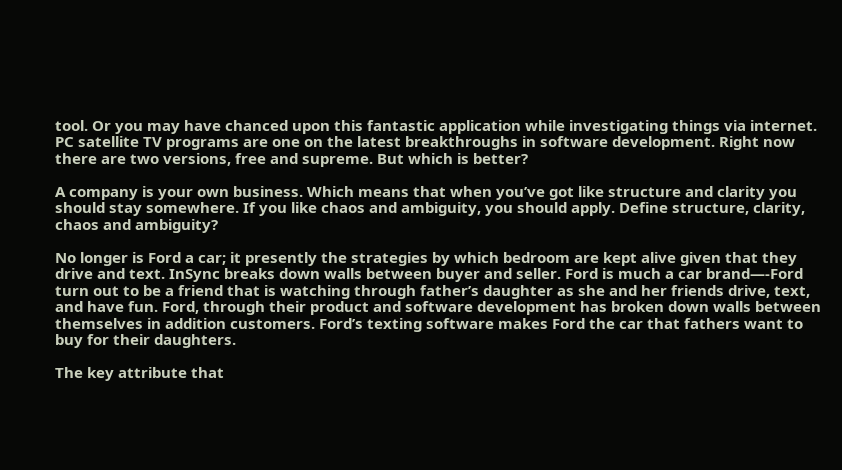tool. Or you may have chanced upon this fantastic application while investigating things via internet. PC satellite TV programs are one on the latest breakthroughs in software development. Right now there are two versions, free and supreme. But which is better?

A company is your own business. Which means that when you’ve got like structure and clarity you should stay somewhere. If you like chaos and ambiguity, you should apply. Define structure, clarity, chaos and ambiguity?

No longer is Ford a car; it presently the strategies by which bedroom are kept alive given that they drive and text. InSync breaks down walls between buyer and seller. Ford is much a car brand—-Ford turn out to be a friend that is watching through father’s daughter as she and her friends drive, text, and have fun. Ford, through their product and software development has broken down walls between themselves in addition customers. Ford’s texting software makes Ford the car that fathers want to buy for their daughters.

The key attribute that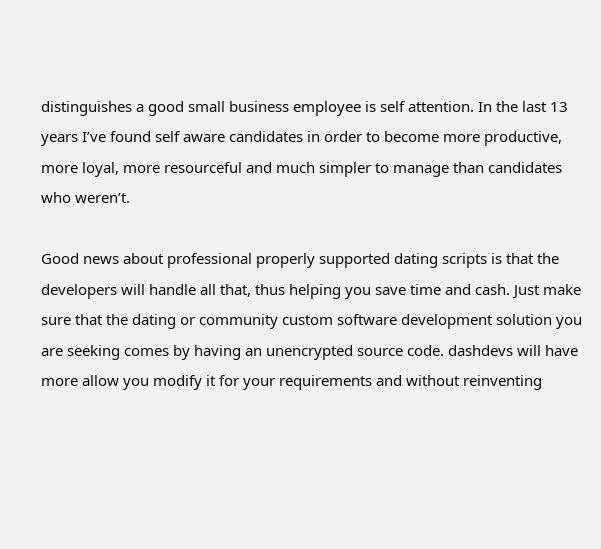distinguishes a good small business employee is self attention. In the last 13 years I’ve found self aware candidates in order to become more productive, more loyal, more resourceful and much simpler to manage than candidates who weren’t.

Good news about professional properly supported dating scripts is that the developers will handle all that, thus helping you save time and cash. Just make sure that the dating or community custom software development solution you are seeking comes by having an unencrypted source code. dashdevs will have more allow you modify it for your requirements and without reinventing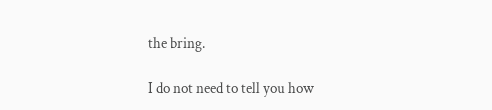the bring.

I do not need to tell you how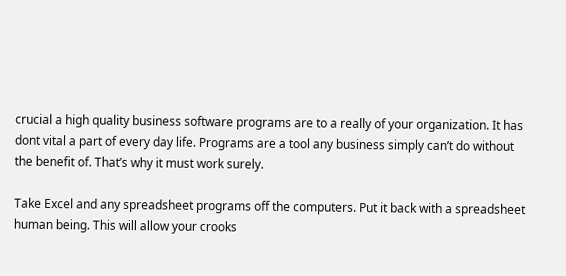crucial a high quality business software programs are to a really of your organization. It has dont vital a part of every day life. Programs are a tool any business simply can’t do without the benefit of. That’s why it must work surely.

Take Excel and any spreadsheet programs off the computers. Put it back with a spreadsheet human being. This will allow your crooks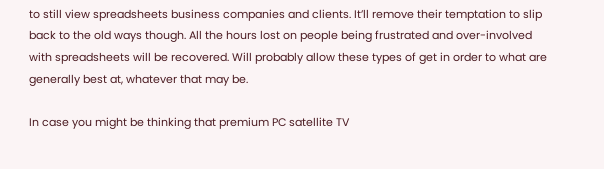to still view spreadsheets business companies and clients. It’ll remove their temptation to slip back to the old ways though. All the hours lost on people being frustrated and over-involved with spreadsheets will be recovered. Will probably allow these types of get in order to what are generally best at, whatever that may be.

In case you might be thinking that premium PC satellite TV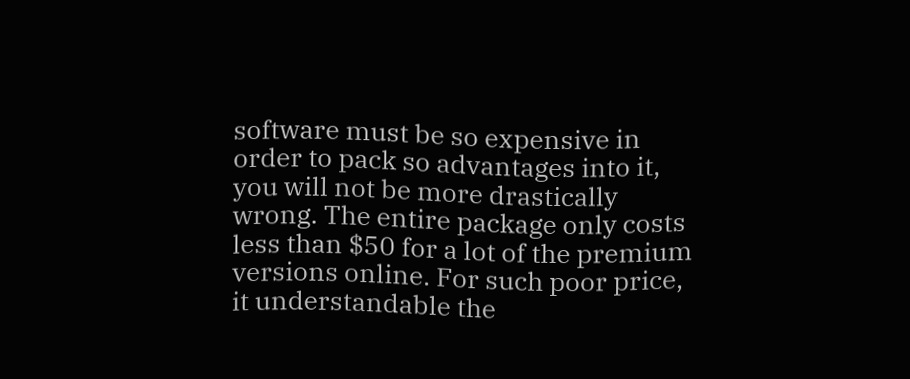software must be so expensive in order to pack so advantages into it, you will not be more drastically wrong. The entire package only costs less than $50 for a lot of the premium versions online. For such poor price, it understandable the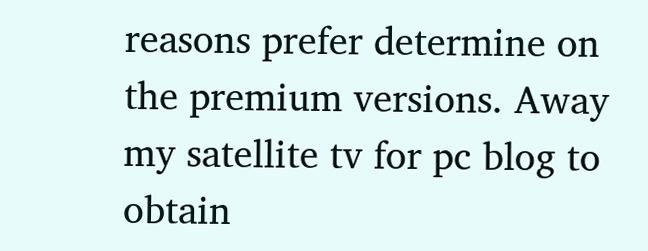reasons prefer determine on the premium versions. Away my satellite tv for pc blog to obtain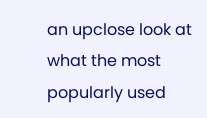an upclose look at what the most popularly used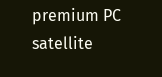premium PC satellite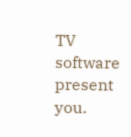TV software present you.